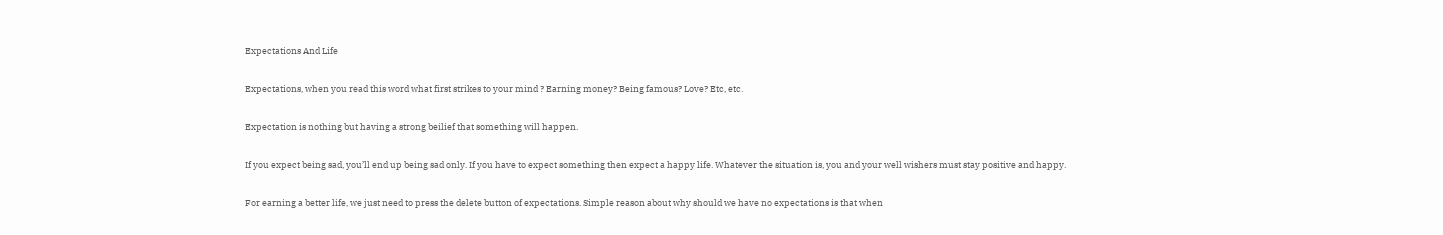Expectations And Life

Expectations, when you read this word what first strikes to your mind ? Earning money? Being famous? Love? Etc, etc.

Expectation is nothing but having a strong beilief that something will happen.

If you expect being sad, you’ll end up being sad only. If you have to expect something then expect a happy life. Whatever the situation is, you and your well wishers must stay positive and happy.

For earning a better life, we just need to press the delete button of expectations. Simple reason about why should we have no expectations is that when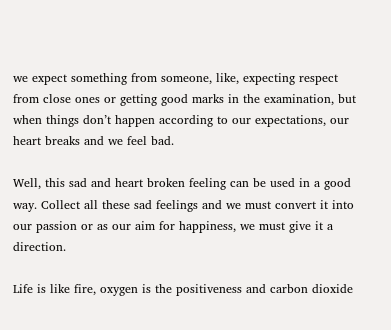we expect something from someone, like, expecting respect from close ones or getting good marks in the examination, but when things don’t happen according to our expectations, our heart breaks and we feel bad.

Well, this sad and heart broken feeling can be used in a good way. Collect all these sad feelings and we must convert it into our passion or as our aim for happiness, we must give it a direction.

Life is like fire, oxygen is the positiveness and carbon dioxide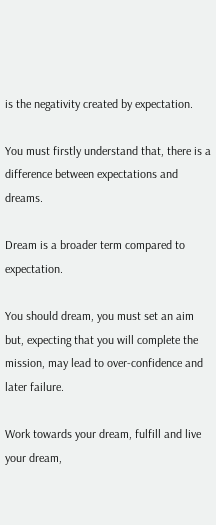is the negativity created by expectation.

You must firstly understand that, there is a difference between expectations and dreams.

Dream is a broader term compared to expectation.

You should dream, you must set an aim but, expecting that you will complete the mission, may lead to over-confidence and later failure.

Work towards your dream, fulfill and live your dream,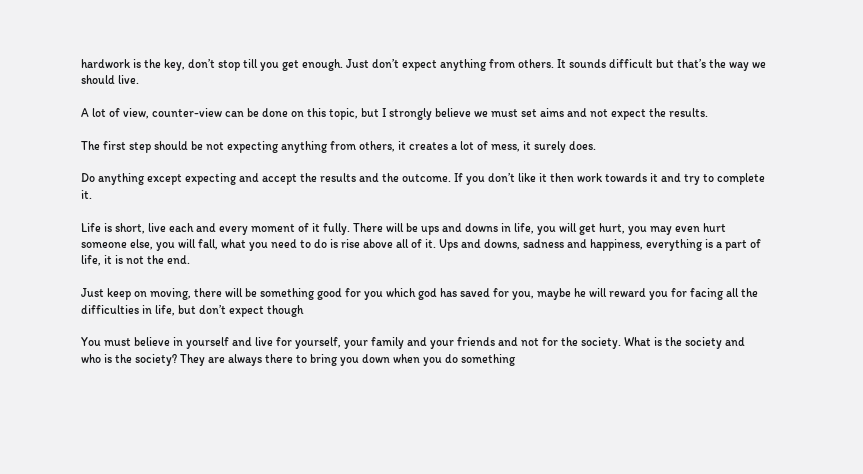hardwork is the key, don’t stop till you get enough. Just don’t expect anything from others. It sounds difficult but that’s the way we should live.

A lot of view, counter-view can be done on this topic, but I strongly believe we must set aims and not expect the results.

The first step should be not expecting anything from others, it creates a lot of mess, it surely does.

Do anything except expecting and accept the results and the outcome. If you don’t like it then work towards it and try to complete it.

Life is short, live each and every moment of it fully. There will be ups and downs in life, you will get hurt, you may even hurt someone else, you will fall, what you need to do is rise above all of it. Ups and downs, sadness and happiness, everything is a part of life, it is not the end.

Just keep on moving, there will be something good for you which god has saved for you, maybe he will reward you for facing all the difficulties in life, but don’t expect though

You must believe in yourself and live for yourself, your family and your friends and not for the society. What is the society and who is the society? They are always there to bring you down when you do something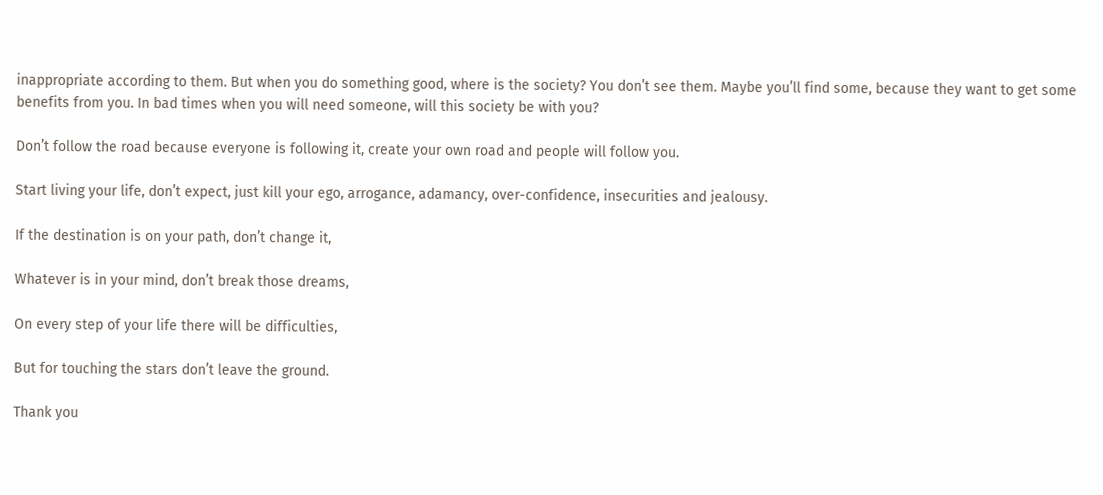inappropriate according to them. But when you do something good, where is the society? You don’t see them. Maybe you’ll find some, because they want to get some benefits from you. In bad times when you will need someone, will this society be with you?

Don’t follow the road because everyone is following it, create your own road and people will follow you.

Start living your life, don’t expect, just kill your ego, arrogance, adamancy, over-confidence, insecurities and jealousy.

If the destination is on your path, don’t change it,

Whatever is in your mind, don’t break those dreams,

On every step of your life there will be difficulties,

But for touching the stars don’t leave the ground.

Thank you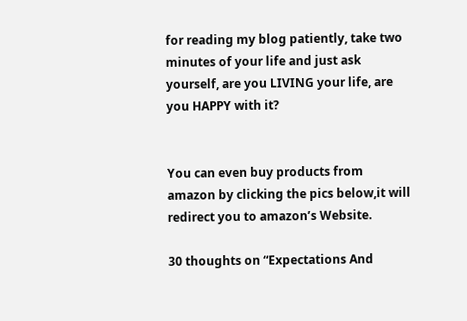for reading my blog patiently, take two minutes of your life and just ask yourself, are you LIVING your life, are you HAPPY with it?


You can even buy products from amazon by clicking the pics below,it will redirect you to amazon’s Website.

30 thoughts on “Expectations And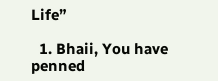Life”

  1. Bhaii, You have penned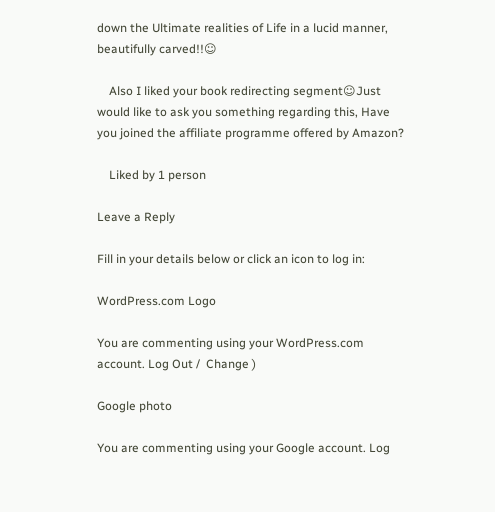down the Ultimate realities of Life in a lucid manner, beautifully carved!!☺

    Also I liked your book redirecting segment☺Just would like to ask you something regarding this, Have you joined the affiliate programme offered by Amazon?

    Liked by 1 person

Leave a Reply

Fill in your details below or click an icon to log in:

WordPress.com Logo

You are commenting using your WordPress.com account. Log Out /  Change )

Google photo

You are commenting using your Google account. Log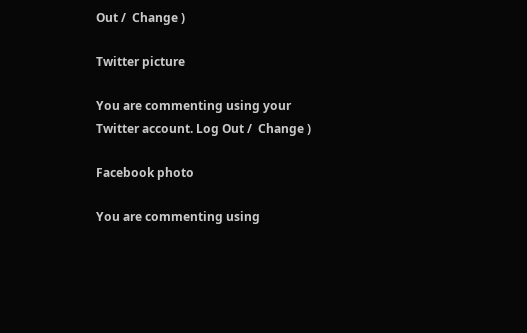Out /  Change )

Twitter picture

You are commenting using your Twitter account. Log Out /  Change )

Facebook photo

You are commenting using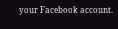your Facebook account.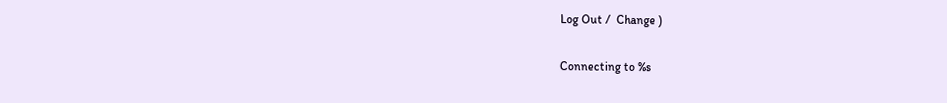Log Out /  Change )

Connecting to %s